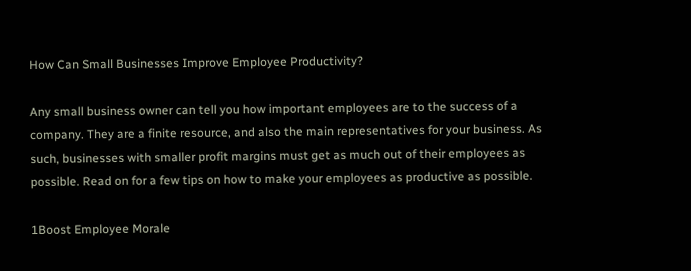How Can Small Businesses Improve Employee Productivity?

Any small business owner can tell you how important employees are to the success of a company. They are a finite resource, and also the main representatives for your business. As such, businesses with smaller profit margins must get as much out of their employees as possible. Read on for a few tips on how to make your employees as productive as possible.

1Boost Employee Morale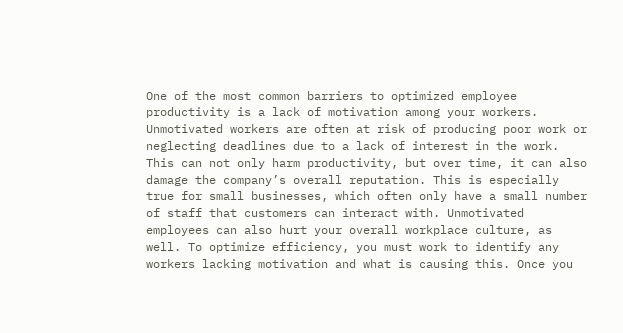One of the most common barriers to optimized employee productivity is a lack of motivation among your workers. Unmotivated workers are often at risk of producing poor work or neglecting deadlines due to a lack of interest in the work. This can not only harm productivity, but over time, it can also damage the company’s overall reputation. This is especially true for small businesses, which often only have a small number of staff that customers can interact with. Unmotivated employees can also hurt your overall workplace culture, as well. To optimize efficiency, you must work to identify any workers lacking motivation and what is causing this. Once you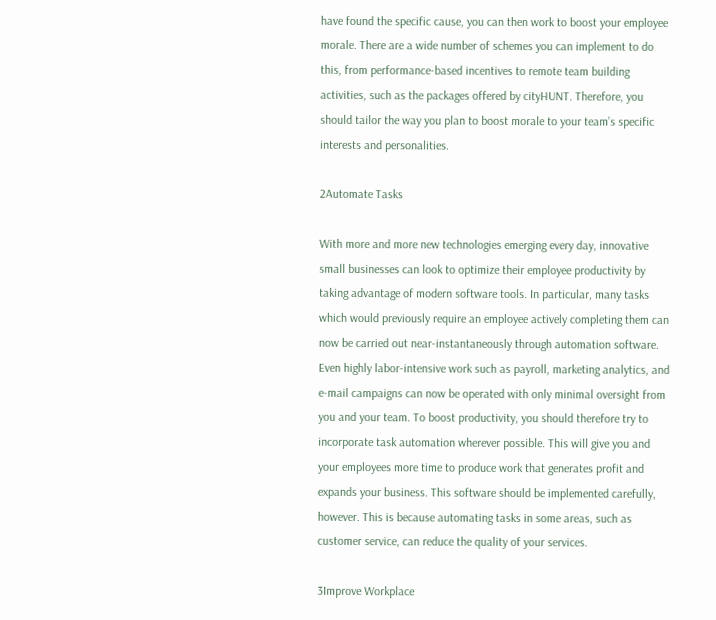have found the specific cause, you can then work to boost your employee morale. There are a wide number of schemes you can implement to do this, from performance-based incentives to remote team building activities, such as the packages offered by cityHUNT. Therefore, you should tailor the way you plan to boost morale to your team’s specific interests and personalities.

2Automate Tasks

With more and more new technologies emerging every day, innovative small businesses can look to optimize their employee productivity by taking advantage of modern software tools. In particular, many tasks which would previously require an employee actively completing them can now be carried out near-instantaneously through automation software. Even highly labor-intensive work such as payroll, marketing analytics, and e-mail campaigns can now be operated with only minimal oversight from you and your team. To boost productivity, you should therefore try to incorporate task automation wherever possible. This will give you and your employees more time to produce work that generates profit and expands your business. This software should be implemented carefully, however. This is because automating tasks in some areas, such as customer service, can reduce the quality of your services.

3Improve Workplace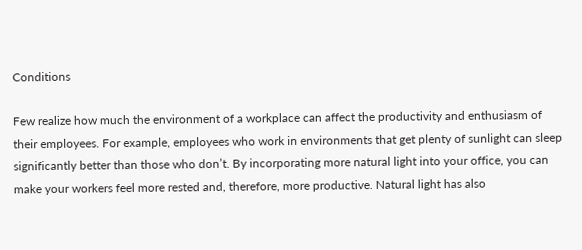Conditions

Few realize how much the environment of a workplace can affect the productivity and enthusiasm of their employees. For example, employees who work in environments that get plenty of sunlight can sleep significantly better than those who don’t. By incorporating more natural light into your office, you can make your workers feel more rested and, therefore, more productive. Natural light has also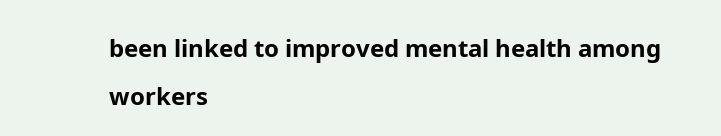been linked to improved mental health among workers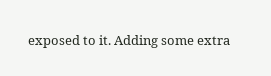exposed to it. Adding some extra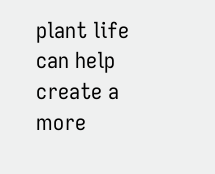plant life can help create a more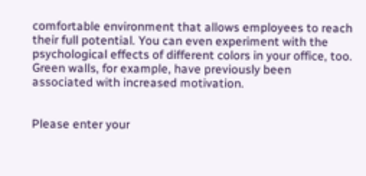comfortable environment that allows employees to reach their full potential. You can even experiment with the psychological effects of different colors in your office, too. Green walls, for example, have previously been associated with increased motivation.


Please enter your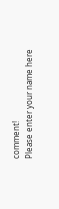comment!
Please enter your name here